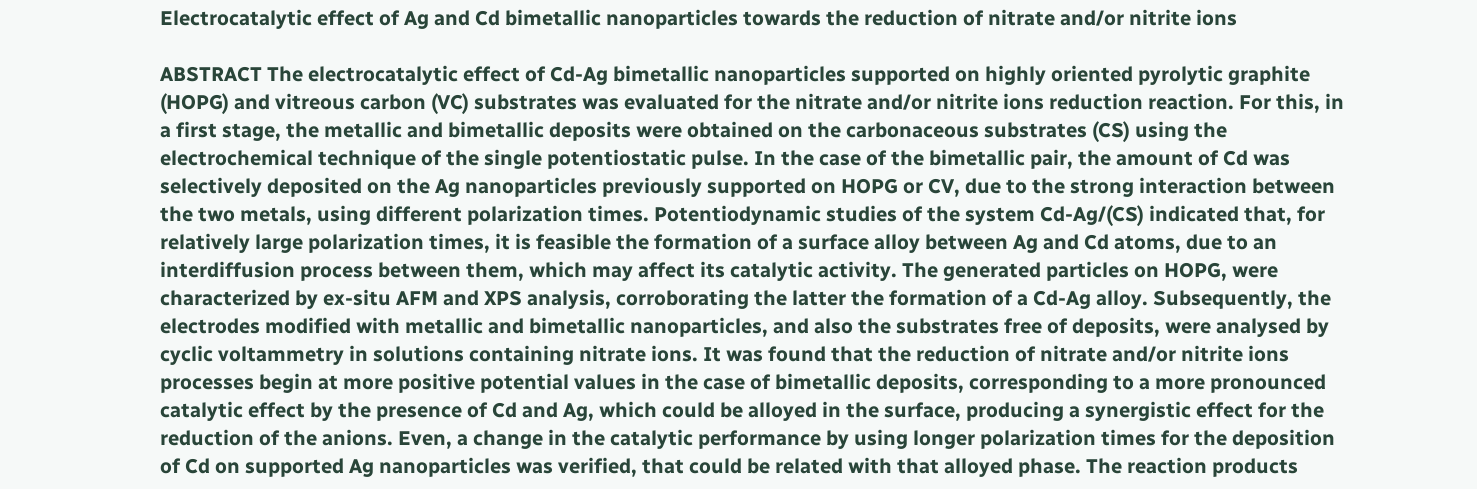Electrocatalytic effect of Ag and Cd bimetallic nanoparticles towards the reduction of nitrate and/or nitrite ions

ABSTRACT The electrocatalytic effect of Cd-Ag bimetallic nanoparticles supported on highly oriented pyrolytic graphite (HOPG) and vitreous carbon (VC) substrates was evaluated for the nitrate and/or nitrite ions reduction reaction. For this, in a first stage, the metallic and bimetallic deposits were obtained on the carbonaceous substrates (CS) using the electrochemical technique of the single potentiostatic pulse. In the case of the bimetallic pair, the amount of Cd was selectively deposited on the Ag nanoparticles previously supported on HOPG or CV, due to the strong interaction between the two metals, using different polarization times. Potentiodynamic studies of the system Cd-Ag/(CS) indicated that, for relatively large polarization times, it is feasible the formation of a surface alloy between Ag and Cd atoms, due to an interdiffusion process between them, which may affect its catalytic activity. The generated particles on HOPG, were characterized by ex-situ AFM and XPS analysis, corroborating the latter the formation of a Cd-Ag alloy. Subsequently, the electrodes modified with metallic and bimetallic nanoparticles, and also the substrates free of deposits, were analysed by cyclic voltammetry in solutions containing nitrate ions. It was found that the reduction of nitrate and/or nitrite ions processes begin at more positive potential values in the case of bimetallic deposits, corresponding to a more pronounced catalytic effect by the presence of Cd and Ag, which could be alloyed in the surface, producing a synergistic effect for the reduction of the anions. Even, a change in the catalytic performance by using longer polarization times for the deposition of Cd on supported Ag nanoparticles was verified, that could be related with that alloyed phase. The reaction products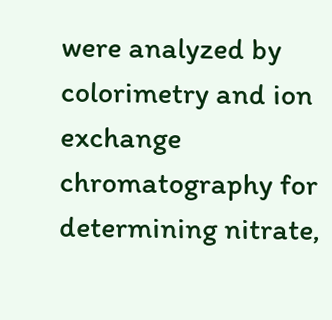were analyzed by colorimetry and ion exchange chromatography for determining nitrate,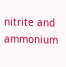nitrite and ammonium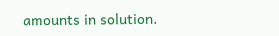amounts in solution.